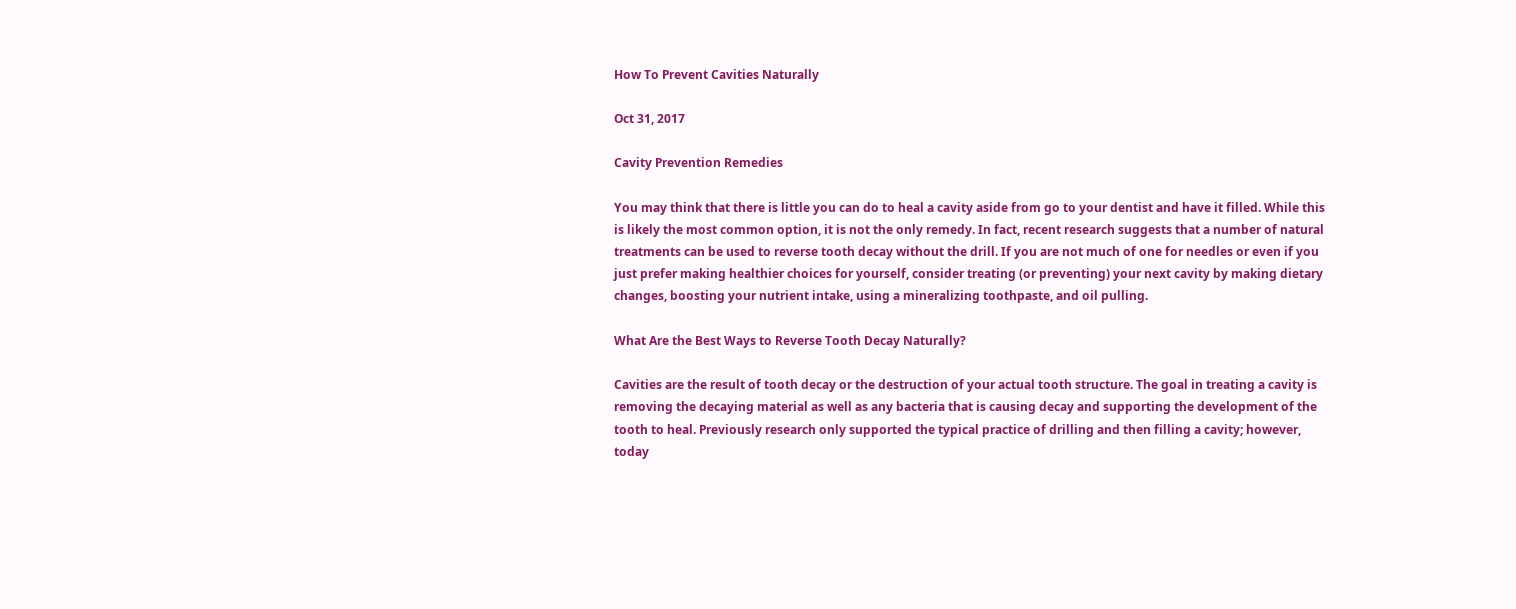How To Prevent Cavities Naturally

Oct 31, 2017

Cavity Prevention Remedies

You may think that there is little you can do to heal a cavity aside from go to your dentist and have it filled. While this is likely the most common option, it is not the only remedy. In fact, recent research suggests that a number of natural treatments can be used to reverse tooth decay without the drill. If you are not much of one for needles or even if you just prefer making healthier choices for yourself, consider treating (or preventing) your next cavity by making dietary changes, boosting your nutrient intake, using a mineralizing toothpaste, and oil pulling.

What Are the Best Ways to Reverse Tooth Decay Naturally?

Cavities are the result of tooth decay or the destruction of your actual tooth structure. The goal in treating a cavity is removing the decaying material as well as any bacteria that is causing decay and supporting the development of the tooth to heal. Previously research only supported the typical practice of drilling and then filling a cavity; however, today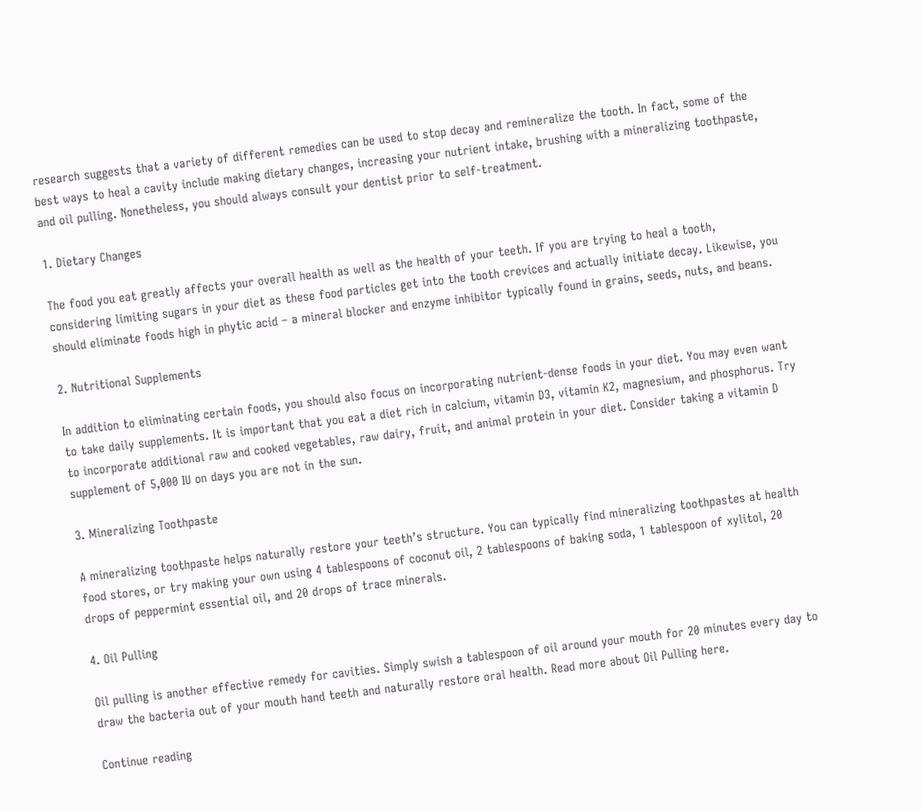research suggests that a variety of different remedies can be used to stop decay and remineralize the tooth. In fact, some of the best ways to heal a cavity include making dietary changes, increasing your nutrient intake, brushing with a mineralizing toothpaste, and oil pulling. Nonetheless, you should always consult your dentist prior to self-treatment.

1. Dietary Changes

The food you eat greatly affects your overall health as well as the health of your teeth. If you are trying to heal a tooth, considering limiting sugars in your diet as these food particles get into the tooth crevices and actually initiate decay. Likewise, you should eliminate foods high in phytic acid – a mineral blocker and enzyme inhibitor typically found in grains, seeds, nuts, and beans.

2. Nutritional Supplements

In addition to eliminating certain foods, you should also focus on incorporating nutrient-dense foods in your diet. You may even want to take daily supplements. It is important that you eat a diet rich in calcium, vitamin D3, vitamin K2, magnesium, and phosphorus. Try to incorporate additional raw and cooked vegetables, raw dairy, fruit, and animal protein in your diet. Consider taking a vitamin D supplement of 5,000 IU on days you are not in the sun.

3. Mineralizing Toothpaste

A mineralizing toothpaste helps naturally restore your teeth’s structure. You can typically find mineralizing toothpastes at health food stores, or try making your own using 4 tablespoons of coconut oil, 2 tablespoons of baking soda, 1 tablespoon of xylitol, 20 drops of peppermint essential oil, and 20 drops of trace minerals.

4. Oil Pulling

Oil pulling is another effective remedy for cavities. Simply swish a tablespoon of oil around your mouth for 20 minutes every day to draw the bacteria out of your mouth hand teeth and naturally restore oral health. Read more about Oil Pulling here.

Continue reading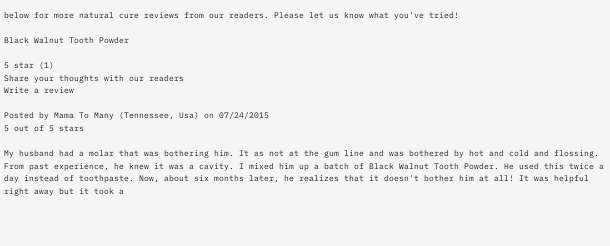below for more natural cure reviews from our readers. Please let us know what you've tried!

Black Walnut Tooth Powder

5 star (1)
Share your thoughts with our readers
Write a review

Posted by Mama To Many (Tennessee, Usa) on 07/24/2015
5 out of 5 stars

My husband had a molar that was bothering him. It as not at the gum line and was bothered by hot and cold and flossing. From past experience, he knew it was a cavity. I mixed him up a batch of Black Walnut Tooth Powder. He used this twice a day instead of toothpaste. Now, about six months later, he realizes that it doesn't bother him at all! It was helpful right away but it took a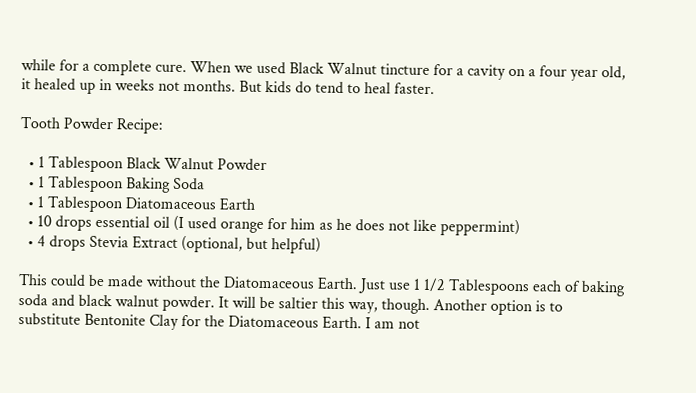while for a complete cure. When we used Black Walnut tincture for a cavity on a four year old, it healed up in weeks not months. But kids do tend to heal faster.

Tooth Powder Recipe:

  • 1 Tablespoon Black Walnut Powder
  • 1 Tablespoon Baking Soda
  • 1 Tablespoon Diatomaceous Earth
  • 10 drops essential oil (I used orange for him as he does not like peppermint)
  • 4 drops Stevia Extract (optional, but helpful)

This could be made without the Diatomaceous Earth. Just use 1 1/2 Tablespoons each of baking soda and black walnut powder. It will be saltier this way, though. Another option is to substitute Bentonite Clay for the Diatomaceous Earth. I am not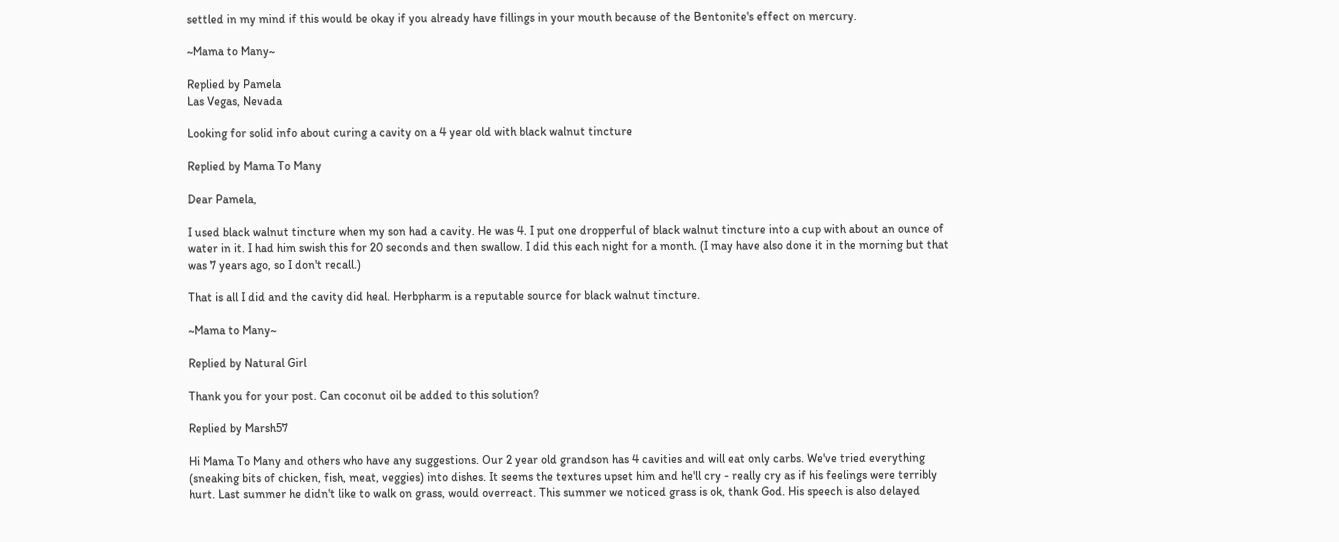settled in my mind if this would be okay if you already have fillings in your mouth because of the Bentonite's effect on mercury.

~Mama to Many~

Replied by Pamela
Las Vegas, Nevada

Looking for solid info about curing a cavity on a 4 year old with black walnut tincture

Replied by Mama To Many

Dear Pamela,

I used black walnut tincture when my son had a cavity. He was 4. I put one dropperful of black walnut tincture into a cup with about an ounce of water in it. I had him swish this for 20 seconds and then swallow. I did this each night for a month. (I may have also done it in the morning but that was 7 years ago, so I don't recall.)

That is all I did and the cavity did heal. Herbpharm is a reputable source for black walnut tincture.

~Mama to Many~

Replied by Natural Girl

Thank you for your post. Can coconut oil be added to this solution?

Replied by Marsh57

Hi Mama To Many and others who have any suggestions. Our 2 year old grandson has 4 cavities and will eat only carbs. We've tried everything (sneaking bits of chicken, fish, meat, veggies) into dishes. It seems the textures upset him and he'll cry - really cry as if his feelings were terribly hurt. Last summer he didn't like to walk on grass, would overreact. This summer we noticed grass is ok, thank God. His speech is also delayed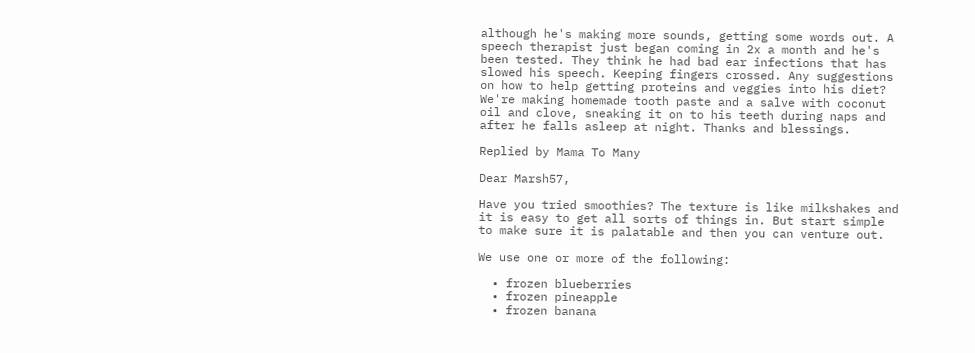although he's making more sounds, getting some words out. A speech therapist just began coming in 2x a month and he's been tested. They think he had bad ear infections that has slowed his speech. Keeping fingers crossed. Any suggestions on how to help getting proteins and veggies into his diet? We're making homemade tooth paste and a salve with coconut oil and clove, sneaking it on to his teeth during naps and after he falls asleep at night. Thanks and blessings.

Replied by Mama To Many

Dear Marsh57,

Have you tried smoothies? The texture is like milkshakes and it is easy to get all sorts of things in. But start simple to make sure it is palatable and then you can venture out.

We use one or more of the following:

  • frozen blueberries
  • frozen pineapple
  • frozen banana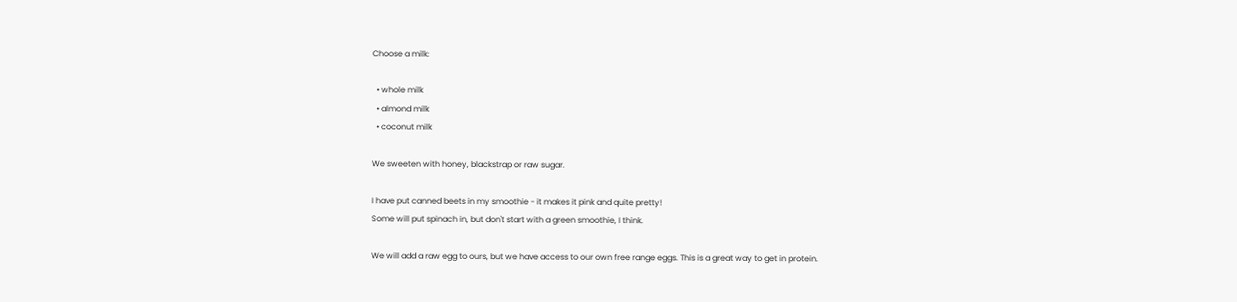Choose a milk:

  • whole milk
  • almond milk
  • coconut milk

We sweeten with honey, blackstrap or raw sugar.

I have put canned beets in my smoothie - it makes it pink and quite pretty!
Some will put spinach in, but don't start with a green smoothie, I think.

We will add a raw egg to ours, but we have access to our own free range eggs. This is a great way to get in protein.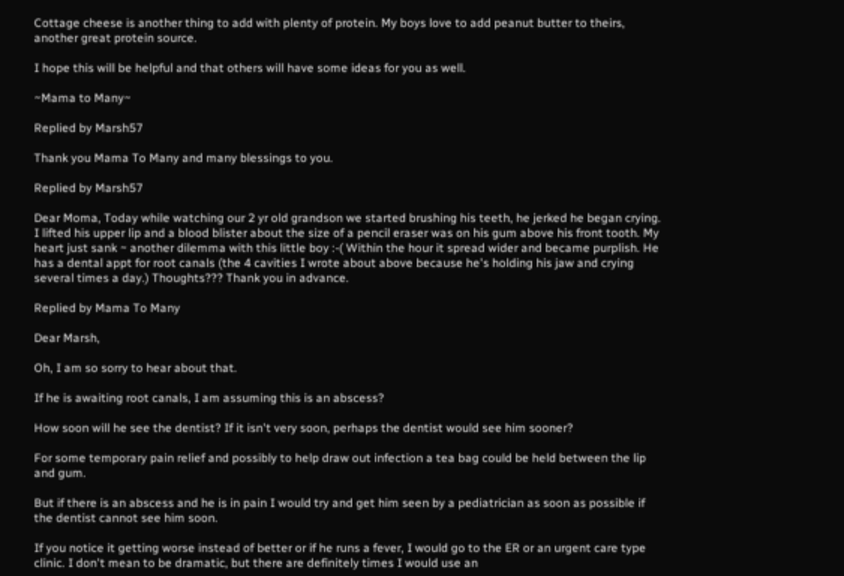Cottage cheese is another thing to add with plenty of protein. My boys love to add peanut butter to theirs, another great protein source.

I hope this will be helpful and that others will have some ideas for you as well.

~Mama to Many~

Replied by Marsh57

Thank you Mama To Many and many blessings to you.

Replied by Marsh57

Dear Moma, Today while watching our 2 yr old grandson we started brushing his teeth, he jerked he began crying. I lifted his upper lip and a blood blister about the size of a pencil eraser was on his gum above his front tooth. My heart just sank ~ another dilemma with this little boy :-( Within the hour it spread wider and became purplish. He has a dental appt for root canals (the 4 cavities I wrote about above because he's holding his jaw and crying several times a day.) Thoughts??? Thank you in advance.

Replied by Mama To Many

Dear Marsh,

Oh, I am so sorry to hear about that.

If he is awaiting root canals, I am assuming this is an abscess?

How soon will he see the dentist? If it isn't very soon, perhaps the dentist would see him sooner?

For some temporary pain relief and possibly to help draw out infection a tea bag could be held between the lip and gum.

But if there is an abscess and he is in pain I would try and get him seen by a pediatrician as soon as possible if the dentist cannot see him soon.

If you notice it getting worse instead of better or if he runs a fever, I would go to the ER or an urgent care type clinic. I don't mean to be dramatic, but there are definitely times I would use an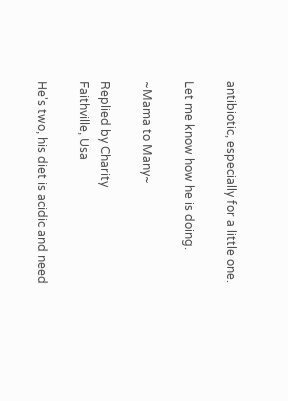antibiotic, especially for a little one.

Let me know how he is doing.

~Mama to Many~

Replied by Charity
Faithville, Usa

He's two, his diet is acidic and need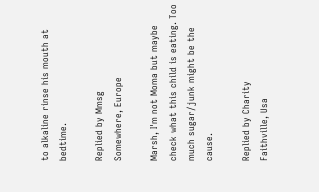to alkaline rinse his mouth at bedtime.

Replied by Mmsg
Somewhere, Europe

Marsh, I'm not Moma but maybe check what this child is eating. Too much sugar/junk might be the cause.

Replied by Charity
Faithville, Usa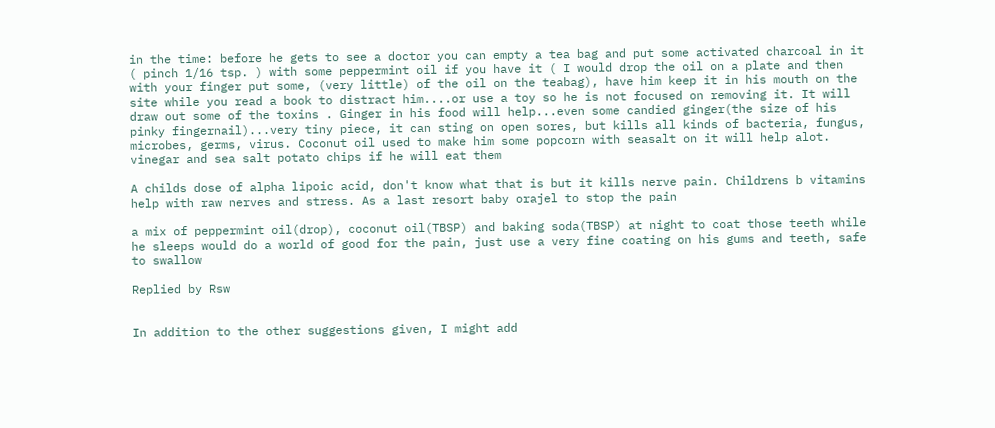in the time: before he gets to see a doctor you can empty a tea bag and put some activated charcoal in it ( pinch 1/16 tsp. ) with some peppermint oil if you have it ( I would drop the oil on a plate and then with your finger put some, (very little) of the oil on the teabag), have him keep it in his mouth on the site while you read a book to distract him....or use a toy so he is not focused on removing it. It will draw out some of the toxins . Ginger in his food will help...even some candied ginger(the size of his pinky fingernail)...very tiny piece, it can sting on open sores, but kills all kinds of bacteria, fungus, microbes, germs, virus. Coconut oil used to make him some popcorn with seasalt on it will help alot. vinegar and sea salt potato chips if he will eat them

A childs dose of alpha lipoic acid, don't know what that is but it kills nerve pain. Childrens b vitamins help with raw nerves and stress. As a last resort baby orajel to stop the pain

a mix of peppermint oil(drop), coconut oil(TBSP) and baking soda(TBSP) at night to coat those teeth while he sleeps would do a world of good for the pain, just use a very fine coating on his gums and teeth, safe to swallow

Replied by Rsw


In addition to the other suggestions given, I might add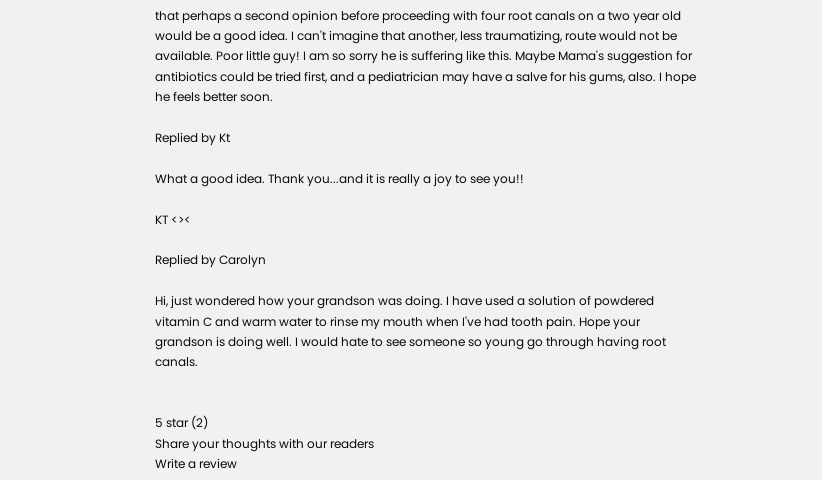that perhaps a second opinion before proceeding with four root canals on a two year old would be a good idea. I can't imagine that another, less traumatizing, route would not be available. Poor little guy! I am so sorry he is suffering like this. Maybe Mama's suggestion for antibiotics could be tried first, and a pediatrician may have a salve for his gums, also. I hope he feels better soon.

Replied by Kt

What a good idea. Thank you...and it is really a joy to see you!!

KT <><

Replied by Carolyn

Hi, just wondered how your grandson was doing. I have used a solution of powdered vitamin C and warm water to rinse my mouth when I've had tooth pain. Hope your grandson is doing well. I would hate to see someone so young go through having root canals.


5 star (2)
Share your thoughts with our readers
Write a review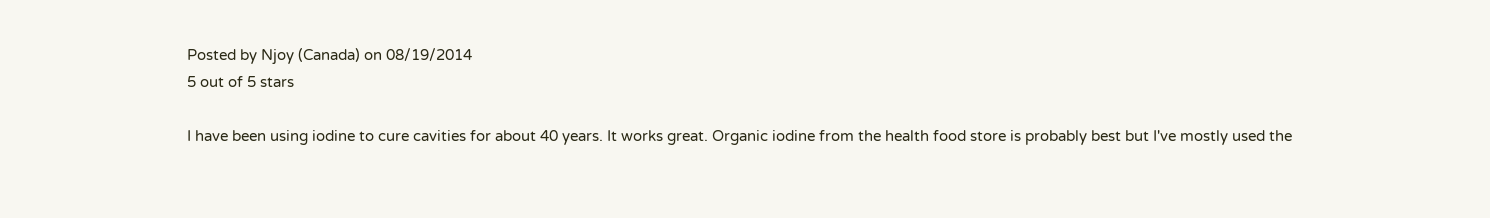Posted by Njoy (Canada) on 08/19/2014
5 out of 5 stars

I have been using iodine to cure cavities for about 40 years. It works great. Organic iodine from the health food store is probably best but I've mostly used the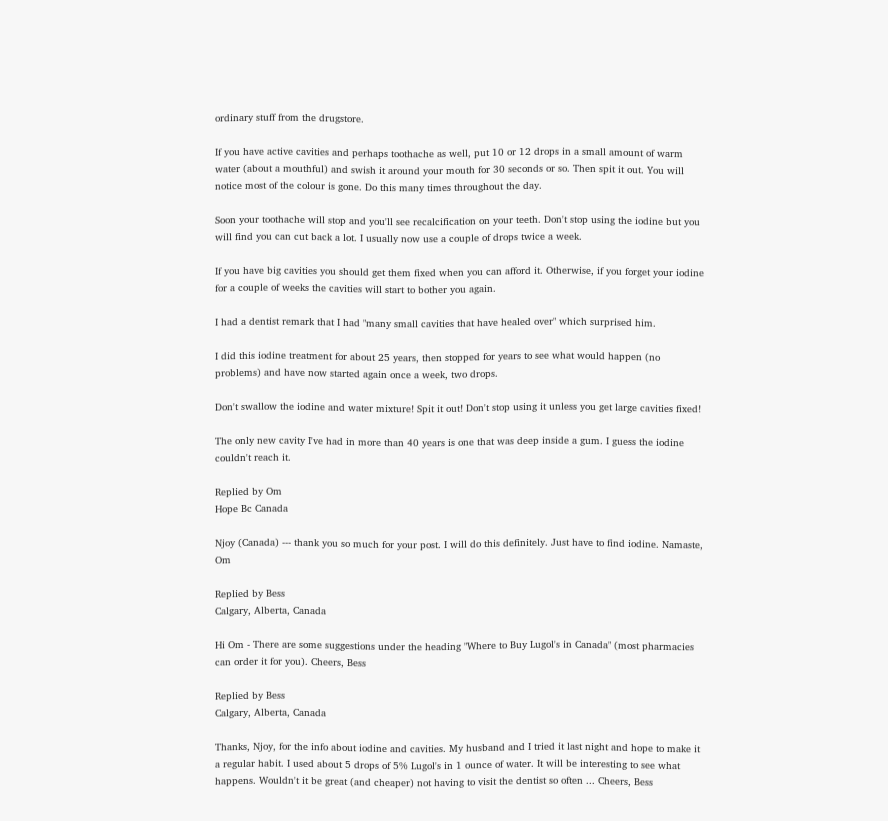ordinary stuff from the drugstore.

If you have active cavities and perhaps toothache as well, put 10 or 12 drops in a small amount of warm water (about a mouthful) and swish it around your mouth for 30 seconds or so. Then spit it out. You will notice most of the colour is gone. Do this many times throughout the day.

Soon your toothache will stop and you'll see recalcification on your teeth. Don't stop using the iodine but you will find you can cut back a lot. I usually now use a couple of drops twice a week.

If you have big cavities you should get them fixed when you can afford it. Otherwise, if you forget your iodine for a couple of weeks the cavities will start to bother you again.

I had a dentist remark that I had "many small cavities that have healed over" which surprised him.

I did this iodine treatment for about 25 years, then stopped for years to see what would happen (no problems) and have now started again once a week, two drops.

Don't swallow the iodine and water mixture! Spit it out! Don't stop using it unless you get large cavities fixed!

The only new cavity I've had in more than 40 years is one that was deep inside a gum. I guess the iodine couldn't reach it.

Replied by Om
Hope Bc Canada

Njoy (Canada) --- thank you so much for your post. I will do this definitely. Just have to find iodine. Namaste, Om

Replied by Bess
Calgary, Alberta, Canada

Hi Om - There are some suggestions under the heading "Where to Buy Lugol's in Canada" (most pharmacies can order it for you). Cheers, Bess

Replied by Bess
Calgary, Alberta, Canada

Thanks, Njoy, for the info about iodine and cavities. My husband and I tried it last night and hope to make it a regular habit. I used about 5 drops of 5% Lugol's in 1 ounce of water. It will be interesting to see what happens. Wouldn't it be great (and cheaper) not having to visit the dentist so often ... Cheers, Bess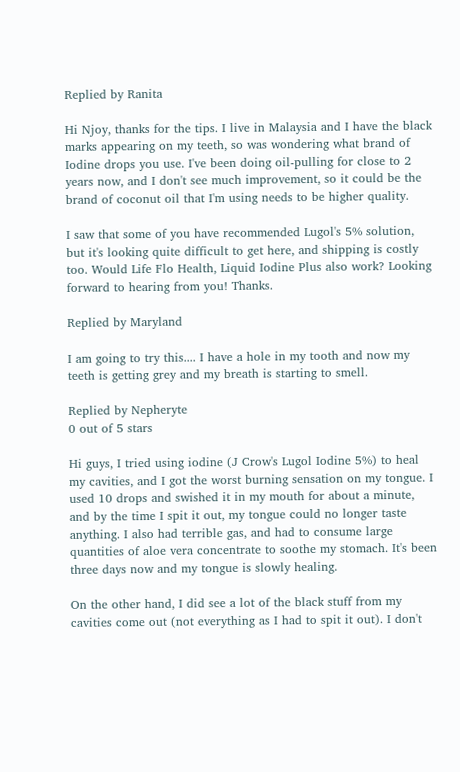Replied by Ranita

Hi Njoy, thanks for the tips. I live in Malaysia and I have the black marks appearing on my teeth, so was wondering what brand of Iodine drops you use. I've been doing oil-pulling for close to 2 years now, and I don't see much improvement, so it could be the brand of coconut oil that I'm using needs to be higher quality.

I saw that some of you have recommended Lugol's 5% solution, but it's looking quite difficult to get here, and shipping is costly too. Would Life Flo Health, Liquid Iodine Plus also work? Looking forward to hearing from you! Thanks.

Replied by Maryland

I am going to try this.... I have a hole in my tooth and now my teeth is getting grey and my breath is starting to smell.

Replied by Nepheryte
0 out of 5 stars

Hi guys, I tried using iodine (J Crow's Lugol Iodine 5%) to heal my cavities, and I got the worst burning sensation on my tongue. I used 10 drops and swished it in my mouth for about a minute, and by the time I spit it out, my tongue could no longer taste anything. I also had terrible gas, and had to consume large quantities of aloe vera concentrate to soothe my stomach. It's been three days now and my tongue is slowly healing.

On the other hand, I did see a lot of the black stuff from my cavities come out (not everything as I had to spit it out). I don't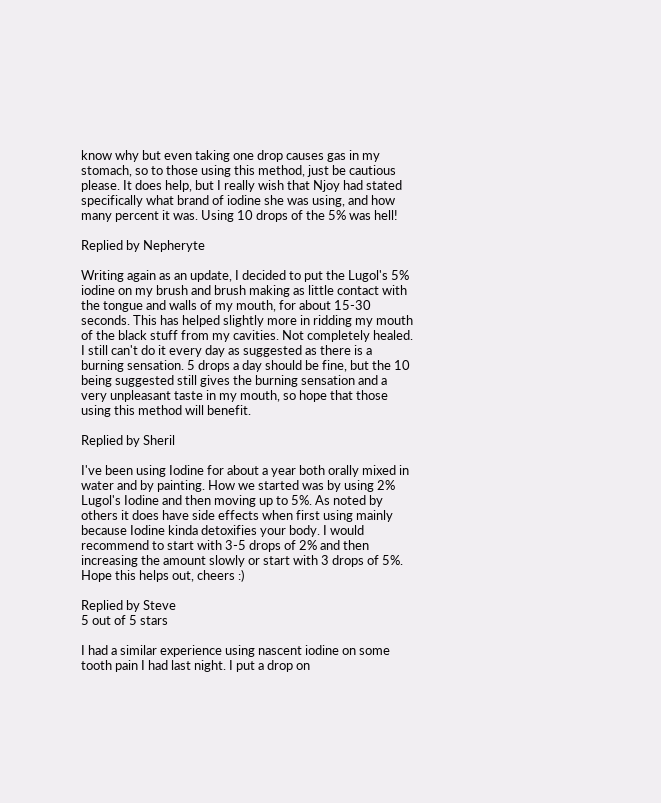know why but even taking one drop causes gas in my stomach, so to those using this method, just be cautious please. It does help, but I really wish that Njoy had stated specifically what brand of iodine she was using, and how many percent it was. Using 10 drops of the 5% was hell!

Replied by Nepheryte

Writing again as an update, I decided to put the Lugol's 5% iodine on my brush and brush making as little contact with the tongue and walls of my mouth, for about 15-30 seconds. This has helped slightly more in ridding my mouth of the black stuff from my cavities. Not completely healed. I still can't do it every day as suggested as there is a burning sensation. 5 drops a day should be fine, but the 10 being suggested still gives the burning sensation and a very unpleasant taste in my mouth, so hope that those using this method will benefit.

Replied by Sheril

I've been using Iodine for about a year both orally mixed in water and by painting. How we started was by using 2% Lugol's Iodine and then moving up to 5%. As noted by others it does have side effects when first using mainly because Iodine kinda detoxifies your body. I would recommend to start with 3-5 drops of 2% and then increasing the amount slowly or start with 3 drops of 5%. Hope this helps out, cheers :)

Replied by Steve
5 out of 5 stars

I had a similar experience using nascent iodine on some tooth pain I had last night. I put a drop on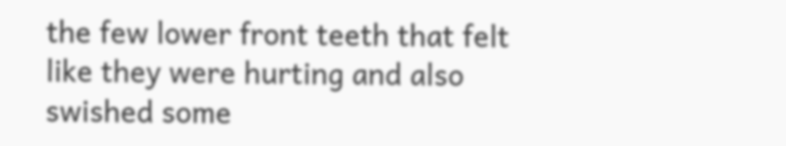the few lower front teeth that felt like they were hurting and also swished some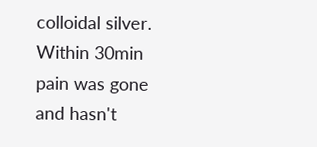colloidal silver. Within 30min pain was gone and hasn't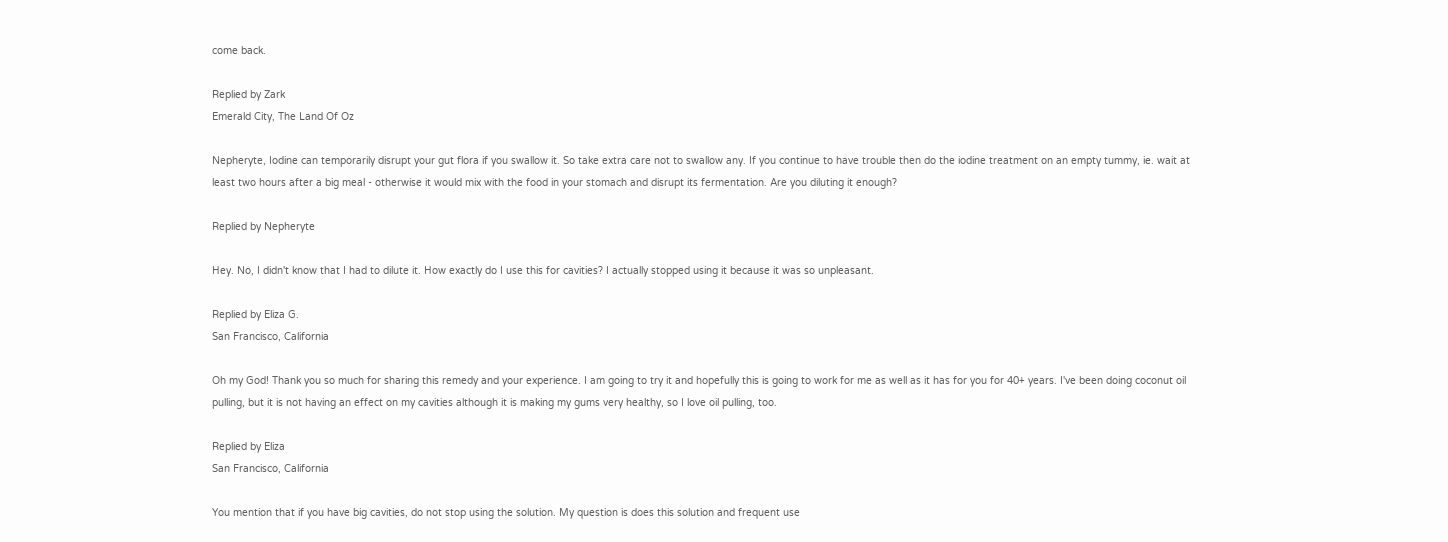come back.

Replied by Zark
Emerald City, The Land Of Oz

Nepheryte, Iodine can temporarily disrupt your gut flora if you swallow it. So take extra care not to swallow any. If you continue to have trouble then do the iodine treatment on an empty tummy, ie. wait at least two hours after a big meal - otherwise it would mix with the food in your stomach and disrupt its fermentation. Are you diluting it enough?

Replied by Nepheryte

Hey. No, I didn't know that I had to dilute it. How exactly do I use this for cavities? I actually stopped using it because it was so unpleasant.

Replied by Eliza G.
San Francisco, California

Oh my God! Thank you so much for sharing this remedy and your experience. I am going to try it and hopefully this is going to work for me as well as it has for you for 40+ years. I've been doing coconut oil pulling, but it is not having an effect on my cavities although it is making my gums very healthy, so I love oil pulling, too.

Replied by Eliza
San Francisco, California

You mention that if you have big cavities, do not stop using the solution. My question is does this solution and frequent use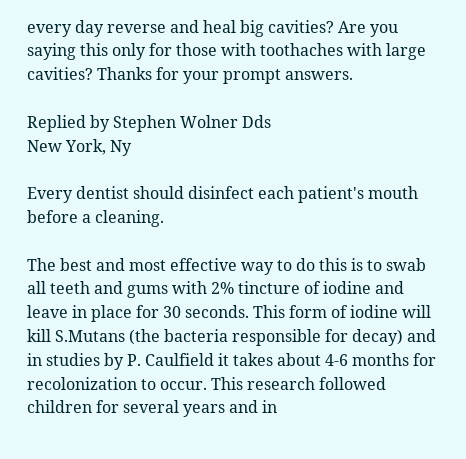every day reverse and heal big cavities? Are you saying this only for those with toothaches with large cavities? Thanks for your prompt answers.

Replied by Stephen Wolner Dds
New York, Ny

Every dentist should disinfect each patient's mouth before a cleaning.

The best and most effective way to do this is to swab all teeth and gums with 2% tincture of iodine and leave in place for 30 seconds. This form of iodine will kill S.Mutans (the bacteria responsible for decay) and in studies by P. Caulfield it takes about 4-6 months for recolonization to occur. This research followed children for several years and in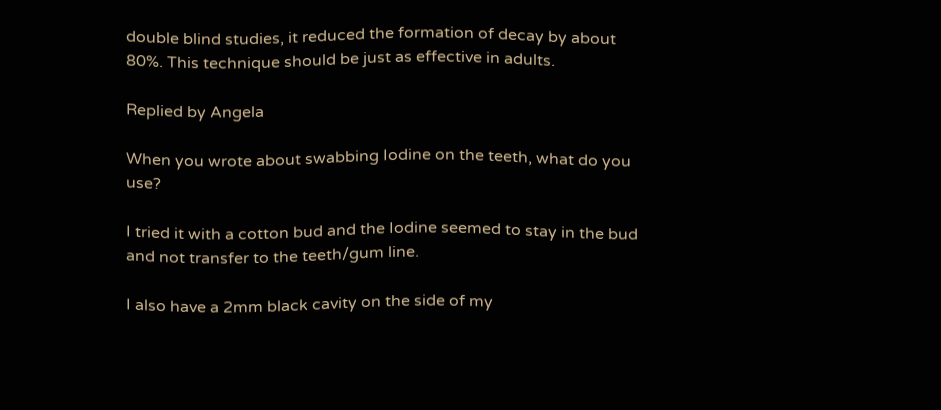double blind studies, it reduced the formation of decay by about 80%. This technique should be just as effective in adults.

Replied by Angela

When you wrote about swabbing Iodine on the teeth, what do you use?

I tried it with a cotton bud and the Iodine seemed to stay in the bud and not transfer to the teeth/gum line.

I also have a 2mm black cavity on the side of my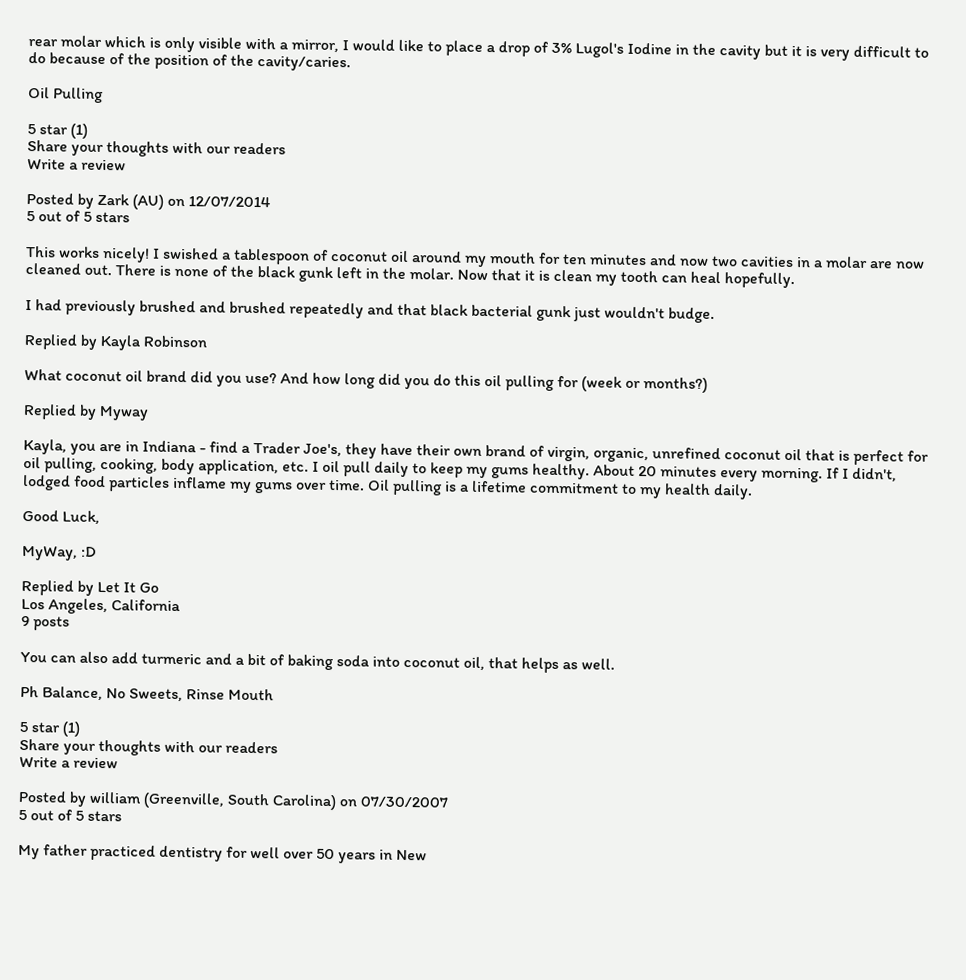rear molar which is only visible with a mirror, I would like to place a drop of 3% Lugol's Iodine in the cavity but it is very difficult to do because of the position of the cavity/caries.

Oil Pulling

5 star (1)
Share your thoughts with our readers
Write a review

Posted by Zark (AU) on 12/07/2014
5 out of 5 stars

This works nicely! I swished a tablespoon of coconut oil around my mouth for ten minutes and now two cavities in a molar are now cleaned out. There is none of the black gunk left in the molar. Now that it is clean my tooth can heal hopefully.

I had previously brushed and brushed repeatedly and that black bacterial gunk just wouldn't budge.

Replied by Kayla Robinson

What coconut oil brand did you use? And how long did you do this oil pulling for (week or months?)

Replied by Myway

Kayla, you are in Indiana - find a Trader Joe's, they have their own brand of virgin, organic, unrefined coconut oil that is perfect for oil pulling, cooking, body application, etc. I oil pull daily to keep my gums healthy. About 20 minutes every morning. If I didn't, lodged food particles inflame my gums over time. Oil pulling is a lifetime commitment to my health daily.

Good Luck,

MyWay, :D

Replied by Let It Go
Los Angeles, California
9 posts

You can also add turmeric and a bit of baking soda into coconut oil, that helps as well.

Ph Balance, No Sweets, Rinse Mouth

5 star (1)
Share your thoughts with our readers
Write a review

Posted by william (Greenville, South Carolina) on 07/30/2007
5 out of 5 stars

My father practiced dentistry for well over 50 years in New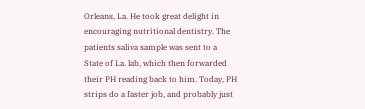Orleans, La. He took great delight in encouraging nutritional dentistry. The patients saliva sample was sent to a State of La. lab, which then forwarded their PH reading back to him. Today, PH strips do a faster job, and probably just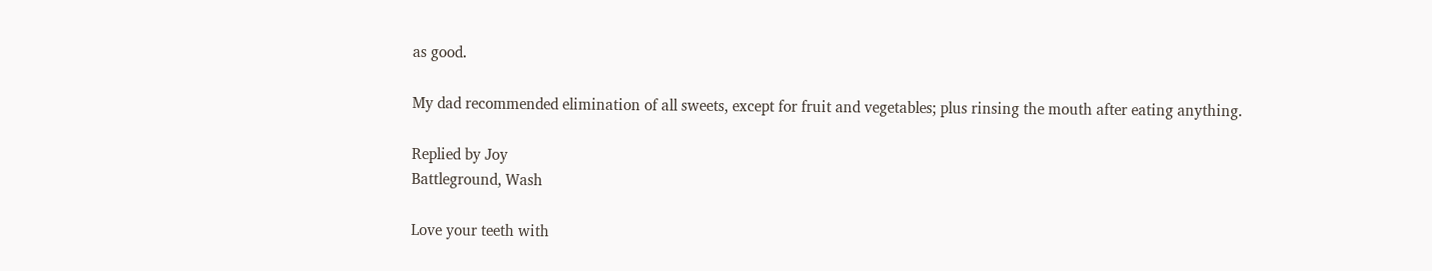as good.

My dad recommended elimination of all sweets, except for fruit and vegetables; plus rinsing the mouth after eating anything.

Replied by Joy
Battleground, Wash

Love your teeth with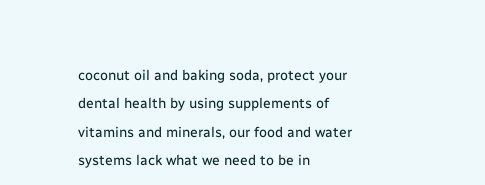coconut oil and baking soda, protect your dental health by using supplements of vitamins and minerals, our food and water systems lack what we need to be in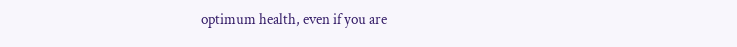optimum health, even if you are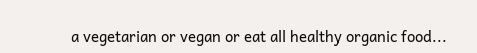a vegetarian or vegan or eat all healthy organic food...